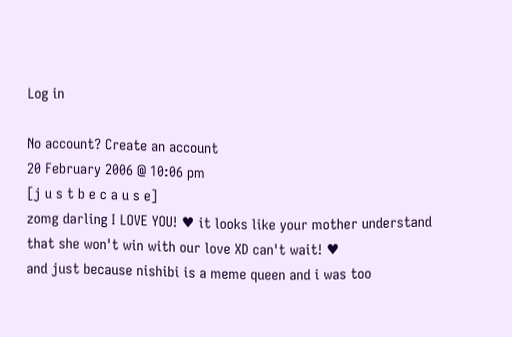Log in

No account? Create an account
20 February 2006 @ 10:06 pm
[j u s t b e c a u s e]
zomg darling I LOVE YOU! ♥ it looks like your mother understand that she won't win with our love XD can't wait! ♥
and just because nishibi is a meme queen and i was too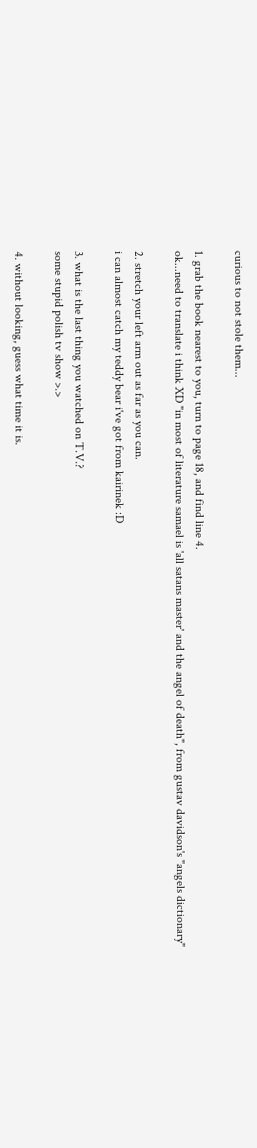curious to not stole them...

1. grab the book nearest to you, turn to page 18, and find line 4.
ok...need to translate i think XD "in most of literature samael is 'all satans master' and the angel of death", from gustav davidson's "angels dictionary"

2. stretch your left arm out as far as you can.
i can almost catch my teddy bear i've got from kairinek :D

3. what is the last thing you watched on T.V.?
some stupid polish tv show >.>

4. without looking, guess what time it is.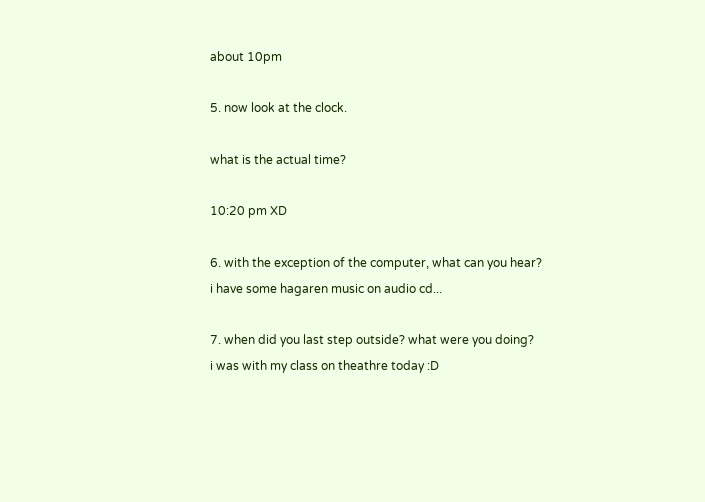about 10pm

5. now look at the clock.

what is the actual time?

10:20 pm XD

6. with the exception of the computer, what can you hear?
i have some hagaren music on audio cd...

7. when did you last step outside? what were you doing?
i was with my class on theathre today :D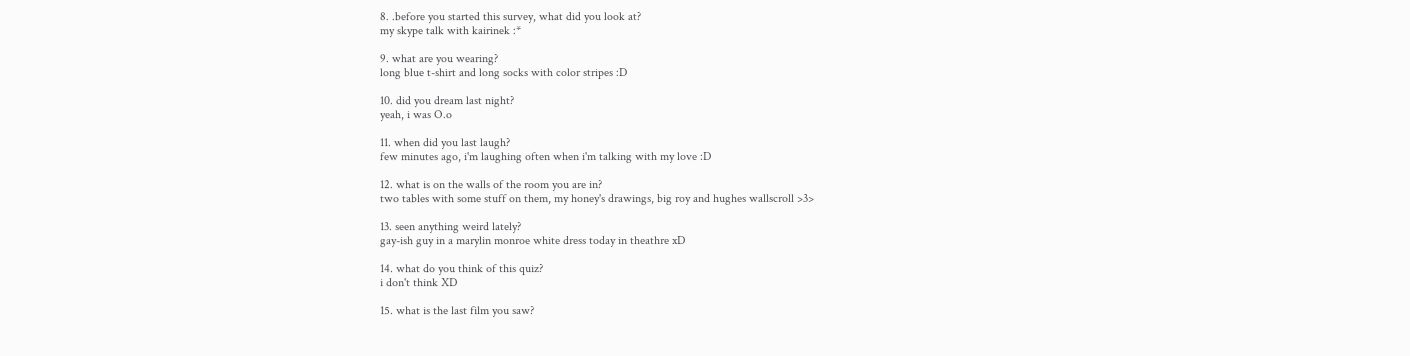8. .before you started this survey, what did you look at?
my skype talk with kairinek :*

9. what are you wearing?
long blue t-shirt and long socks with color stripes :D

10. did you dream last night?
yeah, i was O.o

11. when did you last laugh?
few minutes ago, i'm laughing often when i'm talking with my love :D

12. what is on the walls of the room you are in?
two tables with some stuff on them, my honey's drawings, big roy and hughes wallscroll >3>

13. seen anything weird lately?
gay-ish guy in a marylin monroe white dress today in theathre xD

14. what do you think of this quiz?
i don't think XD

15. what is the last film you saw?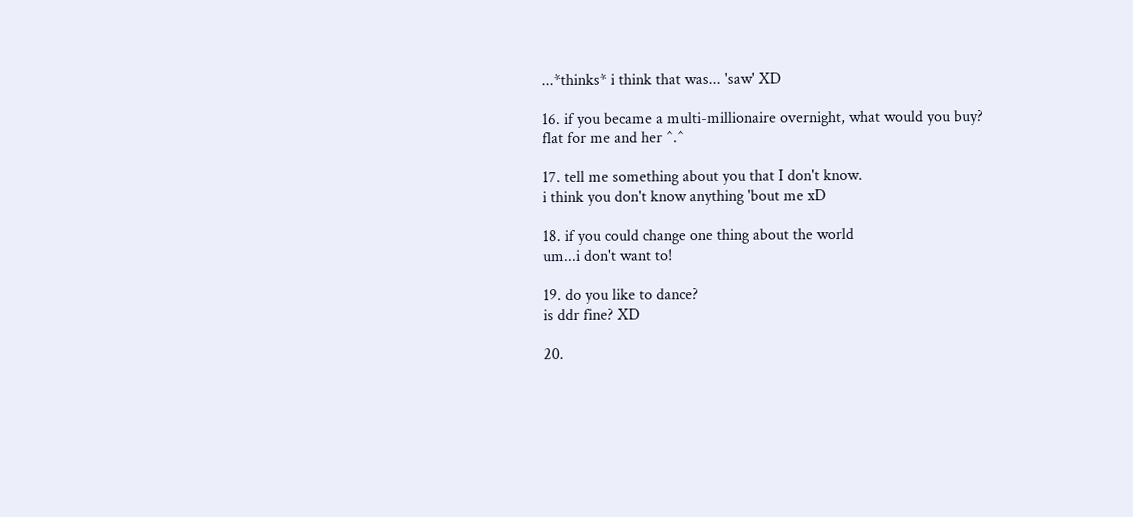...*thinks* i think that was... 'saw' XD

16. if you became a multi-millionaire overnight, what would you buy?
flat for me and her ^.^

17. tell me something about you that I don't know.
i think you don't know anything 'bout me xD

18. if you could change one thing about the world
um...i don't want to!

19. do you like to dance?
is ddr fine? XD

20.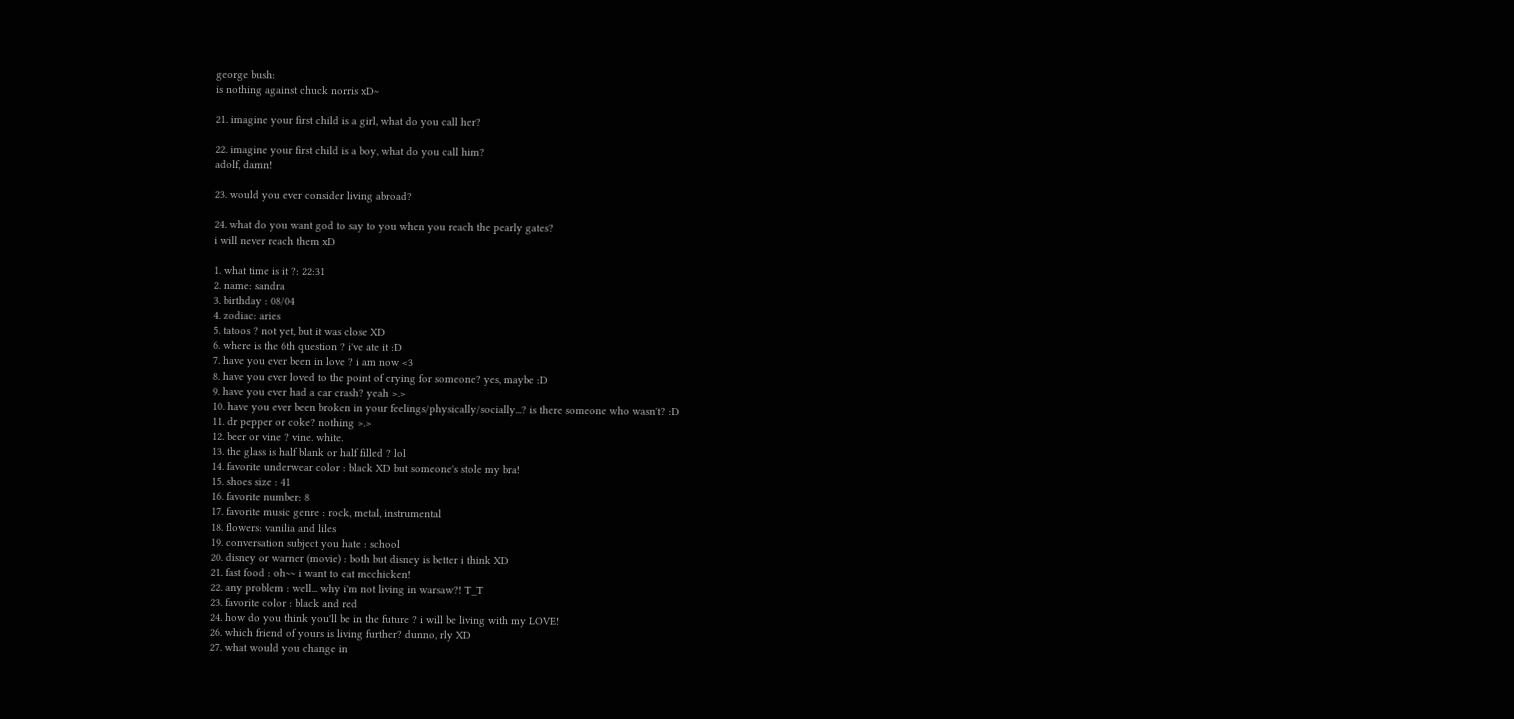george bush:
is nothing against chuck norris xD~

21. imagine your first child is a girl, what do you call her?

22. imagine your first child is a boy, what do you call him?
adolf, damn!

23. would you ever consider living abroad?

24. what do you want god to say to you when you reach the pearly gates?
i will never reach them xD

1. what time is it ?: 22:31
2. name: sandra
3. birthday : 08/04
4. zodiac: aries
5. tatoos ? not yet, but it was close XD
6. where is the 6th question ? i've ate it :D
7. have you ever been in love ? i am now <3
8. have you ever loved to the point of crying for someone? yes, maybe :D
9. have you ever had a car crash? yeah >.>
10. have you ever been broken in your feelings/physically/socially...? is there someone who wasn't? :D
11. dr pepper or coke? nothing >.>
12. beer or vine ? vine. white.
13. the glass is half blank or half filled ? lol
14. favorite underwear color : black XD but someone's stole my bra!
15. shoes size : 41
16. favorite number: 8
17. favorite music genre : rock, metal, instrumental
18. flowers: vanilia and liles
19. conversation subject you hate : school
20. disney or warner (movie) : both but disney is better i think XD
21. fast food : oh~~ i want to eat mcchicken!
22. any problem : well... why i'm not living in warsaw?! T_T
23. favorite color : black and red
24. how do you think you'll be in the future ? i will be living with my LOVE!
26. which friend of yours is living further? dunno, rly XD
27. what would you change in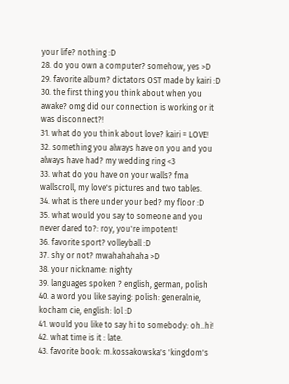your life? nothing :D
28. do you own a computer? somehow, yes >D
29. favorite album? dictators OST made by kairi :D
30. the first thing you think about when you awake? omg did our connection is working or it was disconnect?!
31. what do you think about love? kairi = LOVE!
32. something you always have on you and you always have had? my wedding ring <3
33. what do you have on your walls? fma wallscroll, my love's pictures and two tables.
34. what is there under your bed? my floor :D
35. what would you say to someone and you never dared to?: roy, you're impotent!
36. favorite sport? volleyball :D
37. shy or not? mwahahahaha >D
38. your nickname: nighty
39. languages spoken ? english, german, polish
40. a word you like saying: polish: generalnie, kocham cie, english: lol :D
41. would you like to say hi to somebody: oh..hi!
42. what time is it : late.
43. favorite book: m.kossakowska's 'kingdom's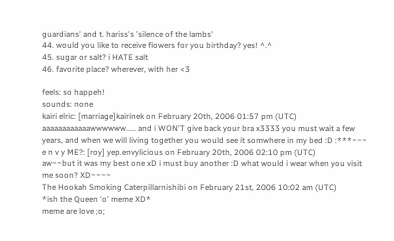guardians' and t. hariss's 'silence of the lambs'
44. would you like to receive flowers for you birthday? yes! ^.^
45. sugar or salt? i HATE salt
46. favorite place? wherever, with her <3

feels: so happeh!
sounds: none
kairi elric: [marriage]kairinek on February 20th, 2006 01:57 pm (UTC)
aaaaaaaaaaaawwwwww..... and i WON'T give back your bra x3333 you must wait a few years, and when we will living together you would see it somwhere in my bed :D :***~~~
e n v y ME?: [roy] yep.envylicious on February 20th, 2006 02:10 pm (UTC)
aw~~but it was my best one xD i must buy another :D what would i wear when you visit me soon? XD~~~~
The Hookah Smoking Caterpillarnishibi on February 21st, 2006 10:02 am (UTC)
*ish the Queen 'o' meme XD*
meme are love ;o;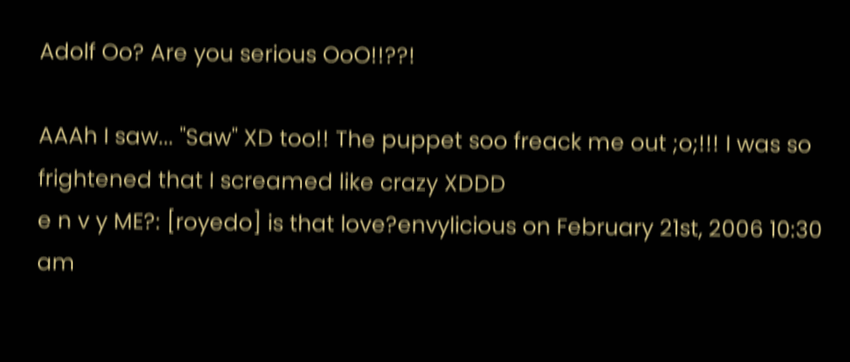Adolf Oo? Are you serious OoO!!??!

AAAh I saw... "Saw" XD too!! The puppet soo freack me out ;o;!!! I was so frightened that I screamed like crazy XDDD
e n v y ME?: [royedo] is that love?envylicious on February 21st, 2006 10:30 am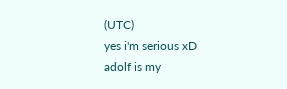(UTC)
yes i'm serious xD
adolf is my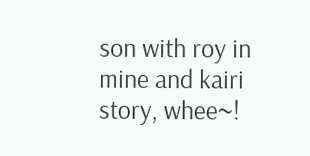son with roy in mine and kairi story, whee~!